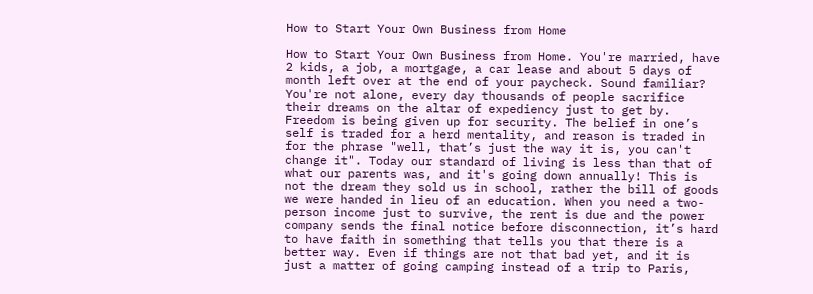How to Start Your Own Business from Home

How to Start Your Own Business from Home. You're married, have 2 kids, a job, a mortgage, a car lease and about 5 days of month left over at the end of your paycheck. Sound familiar? You're not alone, every day thousands of people sacrifice their dreams on the altar of expediency just to get by. Freedom is being given up for security. The belief in one’s self is traded for a herd mentality, and reason is traded in for the phrase "well, that’s just the way it is, you can't change it". Today our standard of living is less than that of what our parents was, and it's going down annually! This is not the dream they sold us in school, rather the bill of goods we were handed in lieu of an education. When you need a two-person income just to survive, the rent is due and the power company sends the final notice before disconnection, it’s hard to have faith in something that tells you that there is a better way. Even if things are not that bad yet, and it is just a matter of going camping instead of a trip to Paris,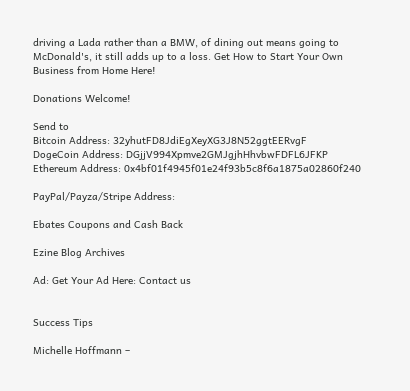driving a Lada rather than a BMW, of dining out means going to McDonald's, it still adds up to a loss. Get How to Start Your Own Business from Home Here!

Donations Welcome!

Send to
Bitcoin Address: 32yhutFD8JdiEgXeyXG3J8N52ggtEERvgF
DogeCoin Address: DGjjV994Xpmve2GMJgjhHhvbwFDFL6JFKP
Ethereum Address: 0x4bf01f4945f01e24f93b5c8f6a1875a02860f240

PayPal/Payza/Stripe Address:

Ebates Coupons and Cash Back

Ezine Blog Archives

Ad: Get Your Ad Here: Contact us


Success Tips

Michelle Hoffmann –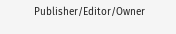Publisher/Editor/Owner